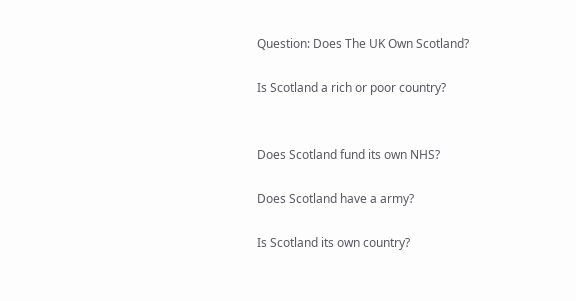Question: Does The UK Own Scotland?

Is Scotland a rich or poor country?


Does Scotland fund its own NHS?

Does Scotland have a army?

Is Scotland its own country?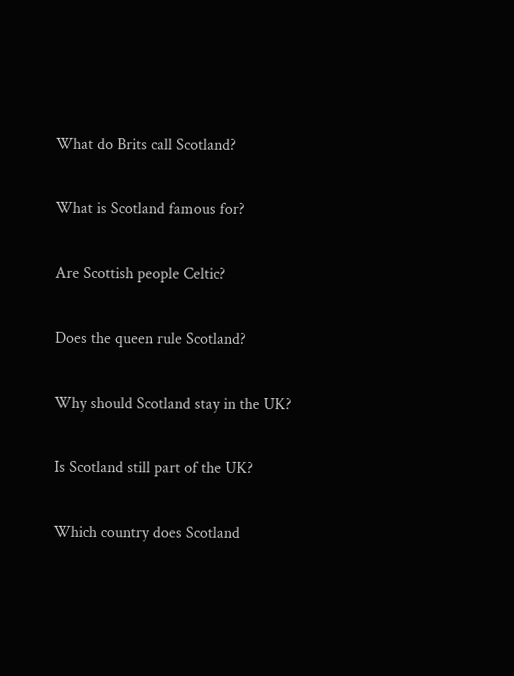What do Brits call Scotland?

What is Scotland famous for?

Are Scottish people Celtic?

Does the queen rule Scotland?

Why should Scotland stay in the UK?

Is Scotland still part of the UK?

Which country does Scotland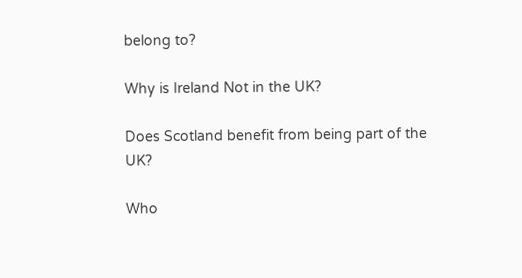belong to?

Why is Ireland Not in the UK?

Does Scotland benefit from being part of the UK?

Who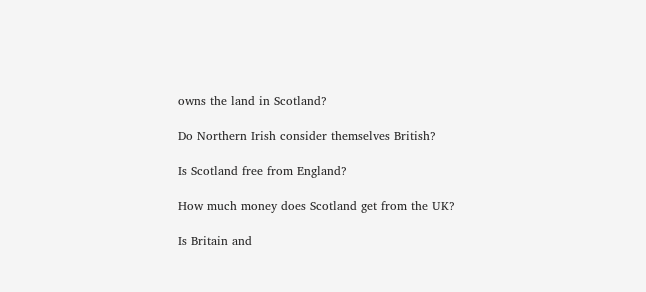owns the land in Scotland?

Do Northern Irish consider themselves British?

Is Scotland free from England?

How much money does Scotland get from the UK?

Is Britain and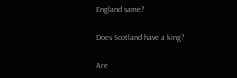England same?

Does Scotland have a king?

Are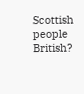Scottish people British?